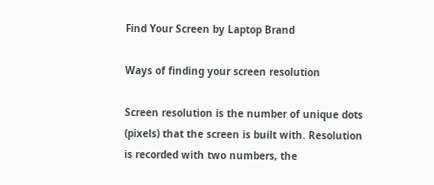Find Your Screen by Laptop Brand

Ways of finding your screen resolution

Screen resolution is the number of unique dots (pixels) that the screen is built with. Resolution is recorded with two numbers, the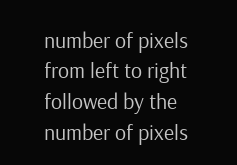number of pixels from left to right followed by the number of pixels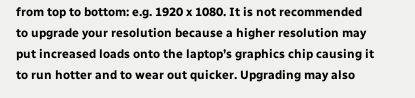from top to bottom: e.g. 1920 x 1080. It is not recommended to upgrade your resolution because a higher resolution may put increased loads onto the laptop’s graphics chip causing it to run hotter and to wear out quicker. Upgrading may also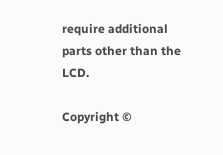require additional parts other than the LCD.

Copyright ©